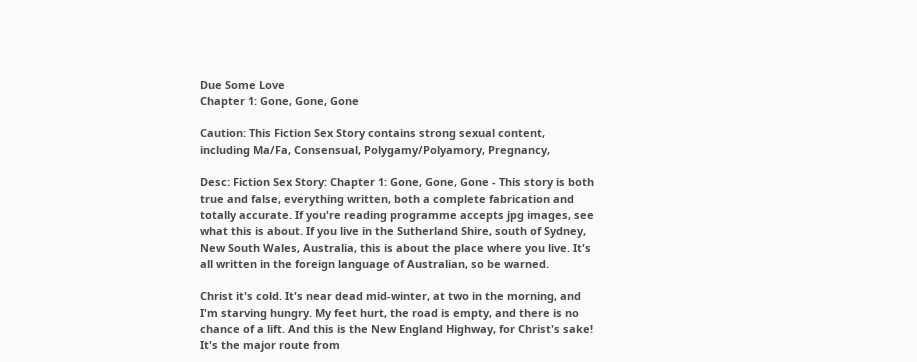Due Some Love
Chapter 1: Gone, Gone, Gone

Caution: This Fiction Sex Story contains strong sexual content, including Ma/Fa, Consensual, Polygamy/Polyamory, Pregnancy,

Desc: Fiction Sex Story: Chapter 1: Gone, Gone, Gone - This story is both true and false, everything written, both a complete fabrication and totally accurate. If you're reading programme accepts jpg images, see what this is about. If you live in the Sutherland Shire, south of Sydney, New South Wales, Australia, this is about the place where you live. It's all written in the foreign language of Australian, so be warned.

Christ it's cold. It's near dead mid-winter, at two in the morning, and I'm starving hungry. My feet hurt, the road is empty, and there is no chance of a lift. And this is the New England Highway, for Christ's sake! It's the major route from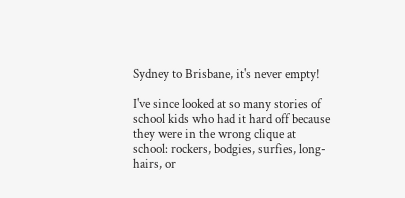Sydney to Brisbane, it's never empty!

I've since looked at so many stories of school kids who had it hard off because they were in the wrong clique at school: rockers, bodgies, surfies, long-hairs, or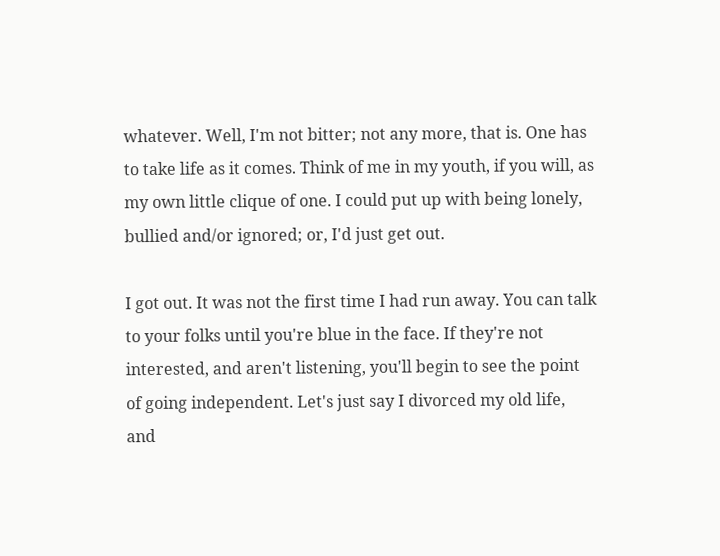whatever. Well, I'm not bitter; not any more, that is. One has to take life as it comes. Think of me in my youth, if you will, as my own little clique of one. I could put up with being lonely, bullied and/or ignored; or, I'd just get out.

I got out. It was not the first time I had run away. You can talk to your folks until you're blue in the face. If they're not interested, and aren't listening, you'll begin to see the point of going independent. Let's just say I divorced my old life, and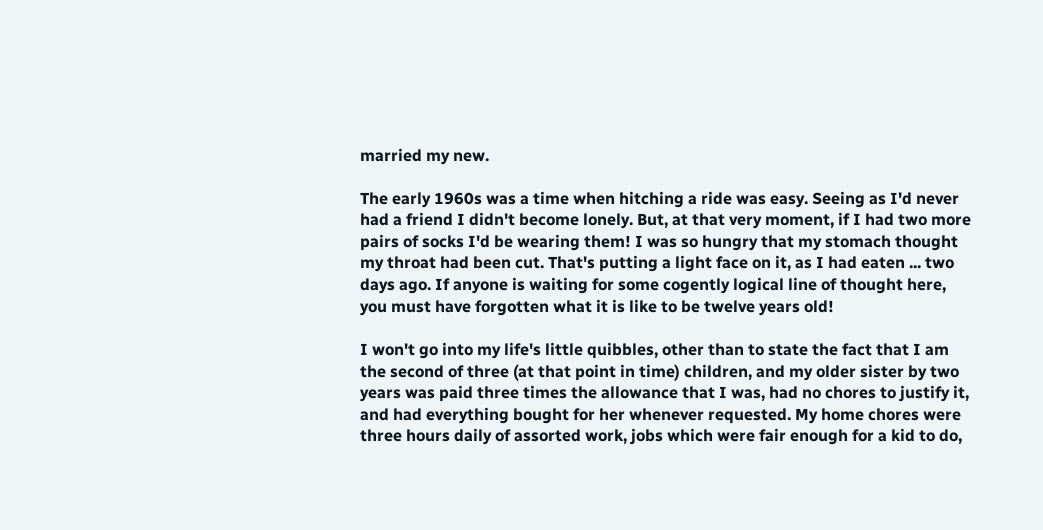married my new.

The early 1960s was a time when hitching a ride was easy. Seeing as I'd never had a friend I didn't become lonely. But, at that very moment, if I had two more pairs of socks I'd be wearing them! I was so hungry that my stomach thought my throat had been cut. That's putting a light face on it, as I had eaten ... two days ago. If anyone is waiting for some cogently logical line of thought here, you must have forgotten what it is like to be twelve years old!

I won't go into my life's little quibbles, other than to state the fact that I am the second of three (at that point in time) children, and my older sister by two years was paid three times the allowance that I was, had no chores to justify it, and had everything bought for her whenever requested. My home chores were three hours daily of assorted work, jobs which were fair enough for a kid to do,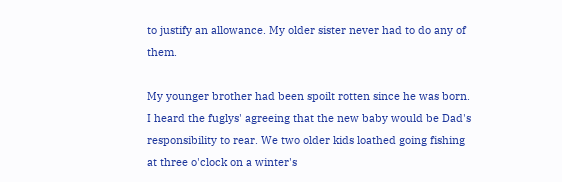to justify an allowance. My older sister never had to do any of them.

My younger brother had been spoilt rotten since he was born. I heard the fuglys' agreeing that the new baby would be Dad's responsibility to rear. We two older kids loathed going fishing at three o'clock on a winter's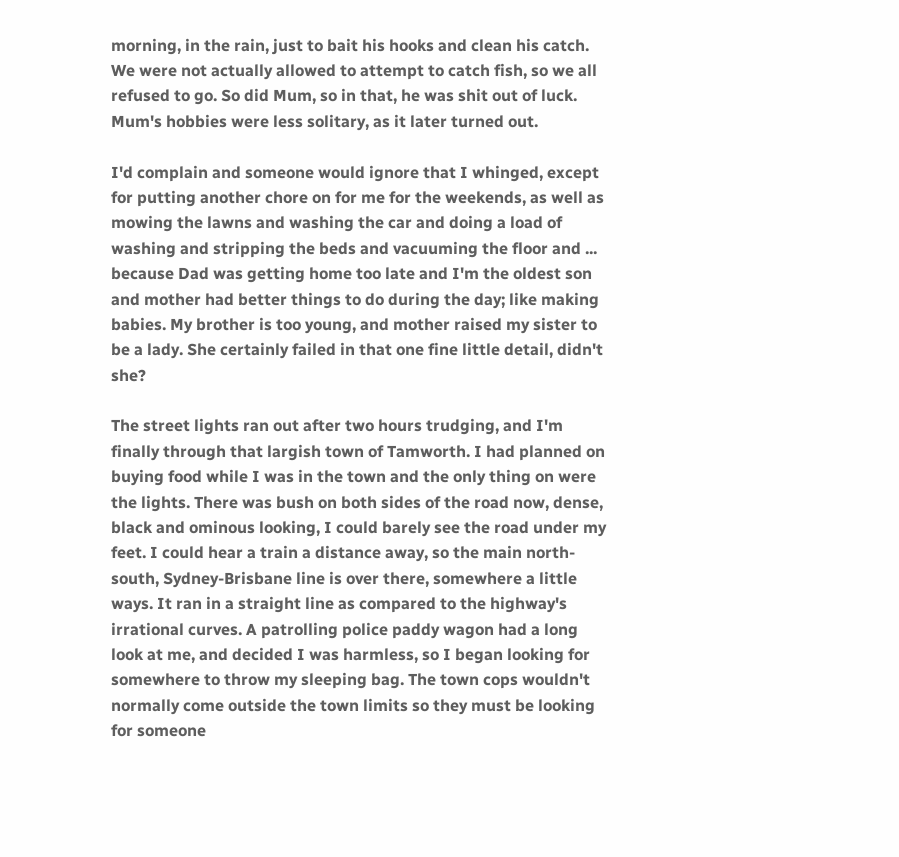morning, in the rain, just to bait his hooks and clean his catch. We were not actually allowed to attempt to catch fish, so we all refused to go. So did Mum, so in that, he was shit out of luck. Mum's hobbies were less solitary, as it later turned out.

I'd complain and someone would ignore that I whinged, except for putting another chore on for me for the weekends, as well as mowing the lawns and washing the car and doing a load of washing and stripping the beds and vacuuming the floor and ... because Dad was getting home too late and I'm the oldest son and mother had better things to do during the day; like making babies. My brother is too young, and mother raised my sister to be a lady. She certainly failed in that one fine little detail, didn't she?

The street lights ran out after two hours trudging, and I'm finally through that largish town of Tamworth. I had planned on buying food while I was in the town and the only thing on were the lights. There was bush on both sides of the road now, dense, black and ominous looking, I could barely see the road under my feet. I could hear a train a distance away, so the main north-south, Sydney-Brisbane line is over there, somewhere a little ways. It ran in a straight line as compared to the highway's irrational curves. A patrolling police paddy wagon had a long look at me, and decided I was harmless, so I began looking for somewhere to throw my sleeping bag. The town cops wouldn't normally come outside the town limits so they must be looking for someone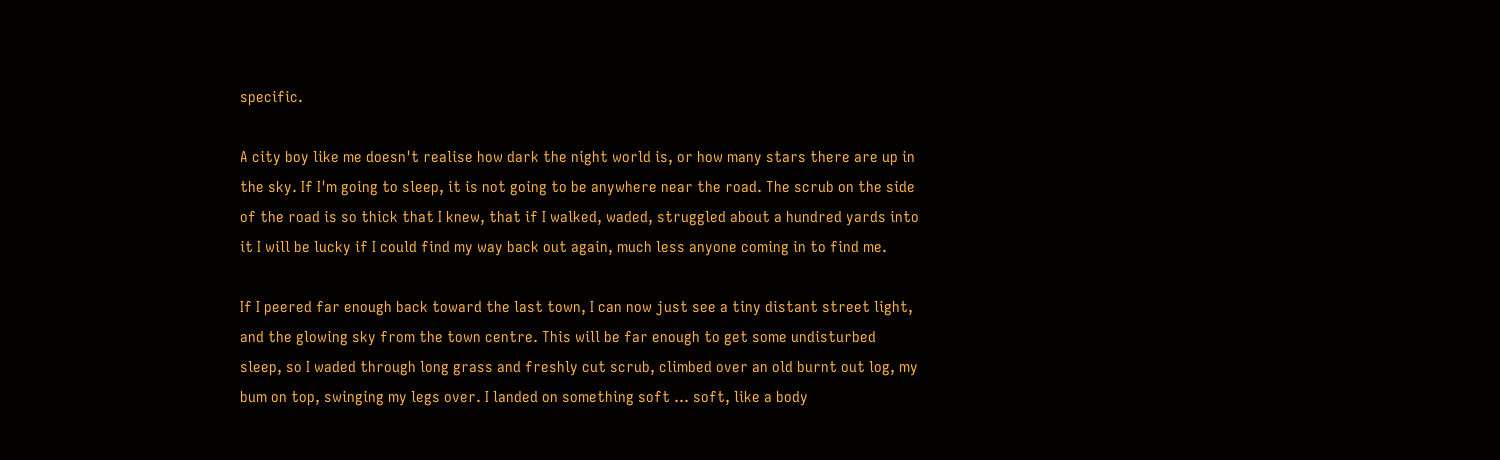specific.

A city boy like me doesn't realise how dark the night world is, or how many stars there are up in the sky. If I'm going to sleep, it is not going to be anywhere near the road. The scrub on the side of the road is so thick that I knew, that if I walked, waded, struggled about a hundred yards into it I will be lucky if I could find my way back out again, much less anyone coming in to find me.

If I peered far enough back toward the last town, I can now just see a tiny distant street light, and the glowing sky from the town centre. This will be far enough to get some undisturbed sleep, so I waded through long grass and freshly cut scrub, climbed over an old burnt out log, my bum on top, swinging my legs over. I landed on something soft ... soft, like a body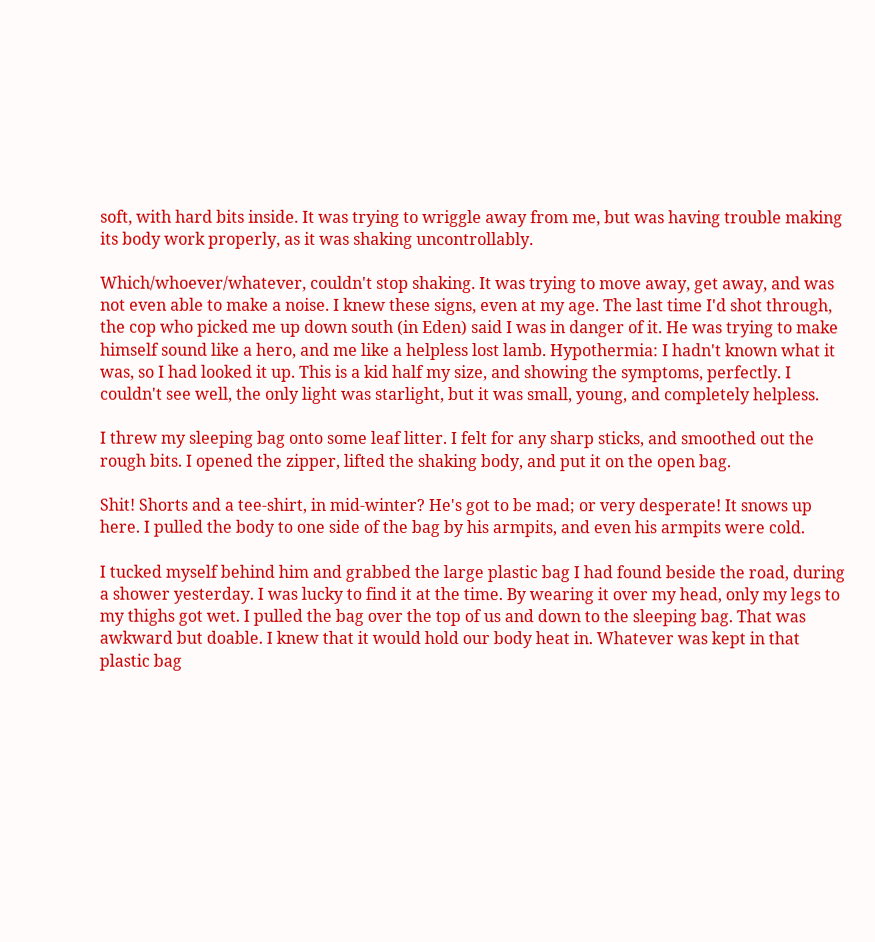soft, with hard bits inside. It was trying to wriggle away from me, but was having trouble making its body work properly, as it was shaking uncontrollably.

Which/whoever/whatever, couldn't stop shaking. It was trying to move away, get away, and was not even able to make a noise. I knew these signs, even at my age. The last time I'd shot through, the cop who picked me up down south (in Eden) said I was in danger of it. He was trying to make himself sound like a hero, and me like a helpless lost lamb. Hypothermia: I hadn't known what it was, so I had looked it up. This is a kid half my size, and showing the symptoms, perfectly. I couldn't see well, the only light was starlight, but it was small, young, and completely helpless.

I threw my sleeping bag onto some leaf litter. I felt for any sharp sticks, and smoothed out the rough bits. I opened the zipper, lifted the shaking body, and put it on the open bag.

Shit! Shorts and a tee-shirt, in mid-winter? He's got to be mad; or very desperate! It snows up here. I pulled the body to one side of the bag by his armpits, and even his armpits were cold.

I tucked myself behind him and grabbed the large plastic bag I had found beside the road, during a shower yesterday. I was lucky to find it at the time. By wearing it over my head, only my legs to my thighs got wet. I pulled the bag over the top of us and down to the sleeping bag. That was awkward but doable. I knew that it would hold our body heat in. Whatever was kept in that plastic bag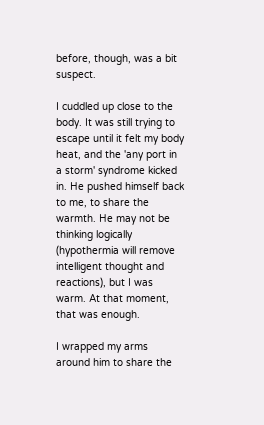before, though, was a bit suspect.

I cuddled up close to the body. It was still trying to escape until it felt my body heat, and the 'any port in a storm' syndrome kicked in. He pushed himself back to me, to share the warmth. He may not be thinking logically (hypothermia will remove intelligent thought and reactions), but I was warm. At that moment, that was enough.

I wrapped my arms around him to share the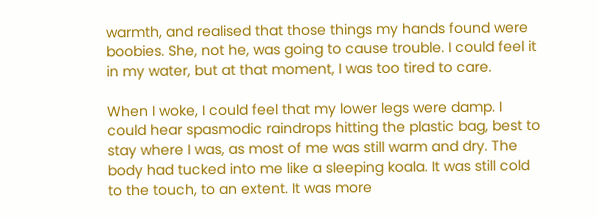warmth, and realised that those things my hands found were boobies. She, not he, was going to cause trouble. I could feel it in my water, but at that moment, I was too tired to care.

When I woke, I could feel that my lower legs were damp. I could hear spasmodic raindrops hitting the plastic bag, best to stay where I was, as most of me was still warm and dry. The body had tucked into me like a sleeping koala. It was still cold to the touch, to an extent. It was more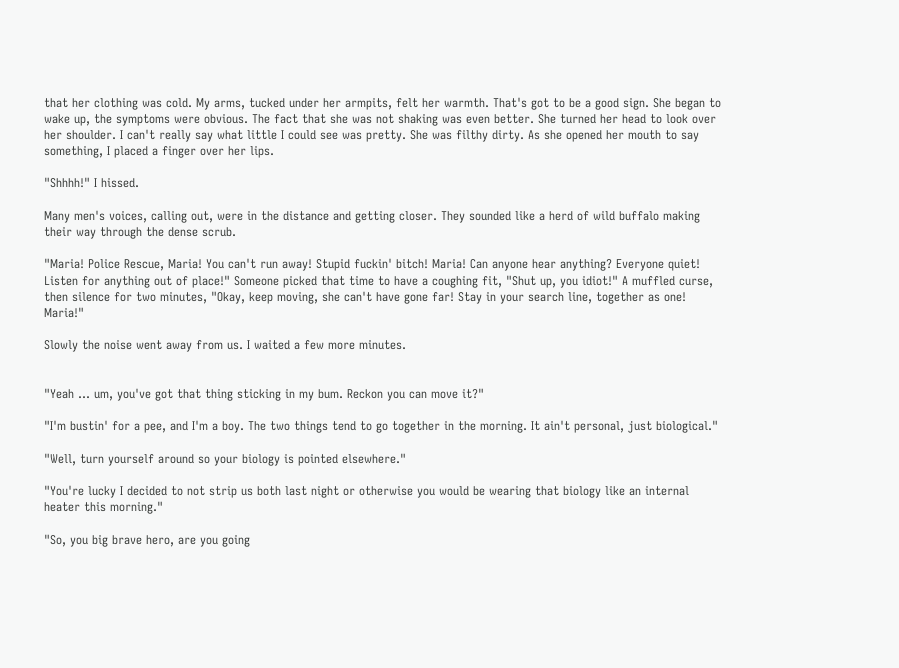that her clothing was cold. My arms, tucked under her armpits, felt her warmth. That's got to be a good sign. She began to wake up, the symptoms were obvious. The fact that she was not shaking was even better. She turned her head to look over her shoulder. I can't really say what little I could see was pretty. She was filthy dirty. As she opened her mouth to say something, I placed a finger over her lips.

"Shhhh!" I hissed.

Many men's voices, calling out, were in the distance and getting closer. They sounded like a herd of wild buffalo making their way through the dense scrub.

"Maria! Police Rescue, Maria! You can't run away! Stupid fuckin' bitch! Maria! Can anyone hear anything? Everyone quiet! Listen for anything out of place!" Someone picked that time to have a coughing fit, "Shut up, you idiot!" A muffled curse, then silence for two minutes, "Okay, keep moving, she can't have gone far! Stay in your search line, together as one! Maria!"

Slowly the noise went away from us. I waited a few more minutes.


"Yeah ... um, you've got that thing sticking in my bum. Reckon you can move it?"

"I'm bustin' for a pee, and I'm a boy. The two things tend to go together in the morning. It ain't personal, just biological."

"Well, turn yourself around so your biology is pointed elsewhere."

"You're lucky I decided to not strip us both last night or otherwise you would be wearing that biology like an internal heater this morning."

"So, you big brave hero, are you going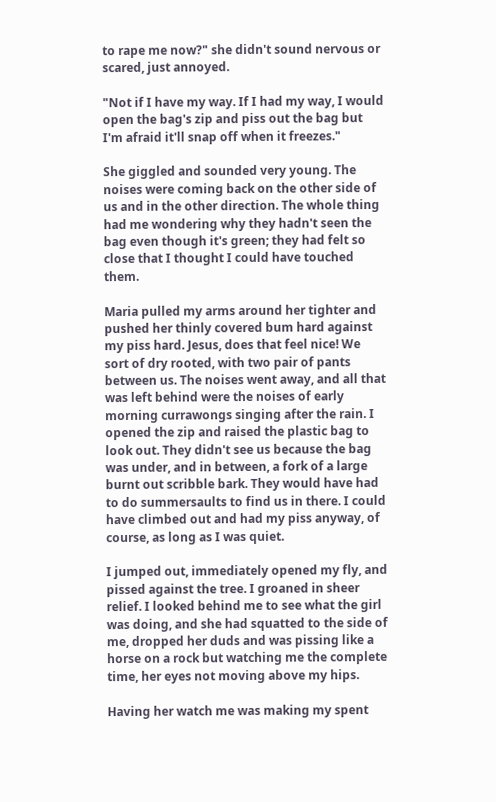to rape me now?" she didn't sound nervous or scared, just annoyed.

"Not if I have my way. If I had my way, I would open the bag's zip and piss out the bag but I'm afraid it'll snap off when it freezes."

She giggled and sounded very young. The noises were coming back on the other side of us and in the other direction. The whole thing had me wondering why they hadn't seen the bag even though it's green; they had felt so close that I thought I could have touched them.

Maria pulled my arms around her tighter and pushed her thinly covered bum hard against my piss hard. Jesus, does that feel nice! We sort of dry rooted, with two pair of pants between us. The noises went away, and all that was left behind were the noises of early morning currawongs singing after the rain. I opened the zip and raised the plastic bag to look out. They didn't see us because the bag was under, and in between, a fork of a large burnt out scribble bark. They would have had to do summersaults to find us in there. I could have climbed out and had my piss anyway, of course, as long as I was quiet.

I jumped out, immediately opened my fly, and pissed against the tree. I groaned in sheer relief. I looked behind me to see what the girl was doing, and she had squatted to the side of me, dropped her duds and was pissing like a horse on a rock but watching me the complete time, her eyes not moving above my hips.

Having her watch me was making my spent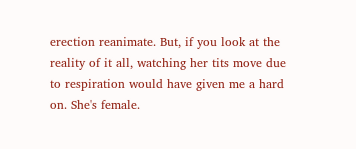erection reanimate. But, if you look at the reality of it all, watching her tits move due to respiration would have given me a hard on. She's female.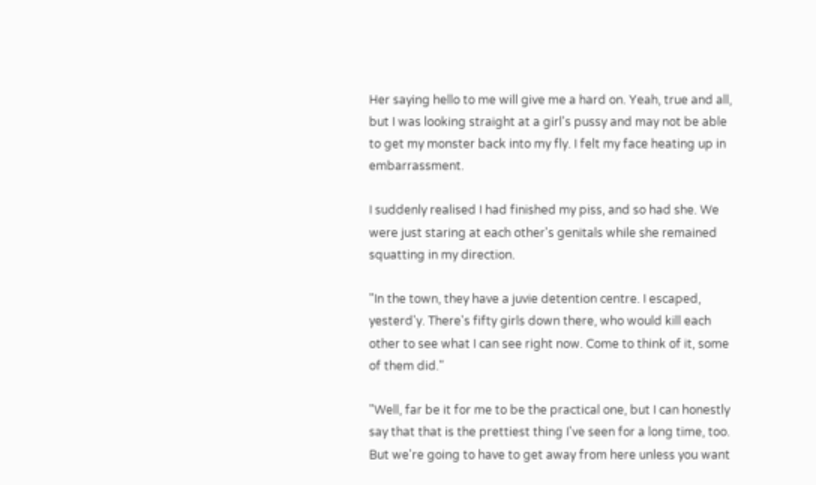Her saying hello to me will give me a hard on. Yeah, true and all, but I was looking straight at a girl's pussy and may not be able to get my monster back into my fly. I felt my face heating up in embarrassment.

I suddenly realised I had finished my piss, and so had she. We were just staring at each other's genitals while she remained squatting in my direction.

"In the town, they have a juvie detention centre. I escaped, yesterd'y. There's fifty girls down there, who would kill each other to see what I can see right now. Come to think of it, some of them did."

"Well, far be it for me to be the practical one, but I can honestly say that that is the prettiest thing I've seen for a long time, too. But we're going to have to get away from here unless you want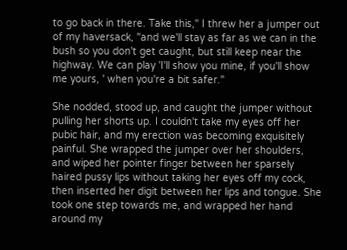to go back in there. Take this," I threw her a jumper out of my haversack, "and we'll stay as far as we can in the bush so you don't get caught, but still keep near the highway. We can play 'I'll show you mine, if you'll show me yours, ' when you're a bit safer."

She nodded, stood up, and caught the jumper without pulling her shorts up. I couldn't take my eyes off her pubic hair, and my erection was becoming exquisitely painful. She wrapped the jumper over her shoulders, and wiped her pointer finger between her sparsely haired pussy lips without taking her eyes off my cock, then inserted her digit between her lips and tongue. She took one step towards me, and wrapped her hand around my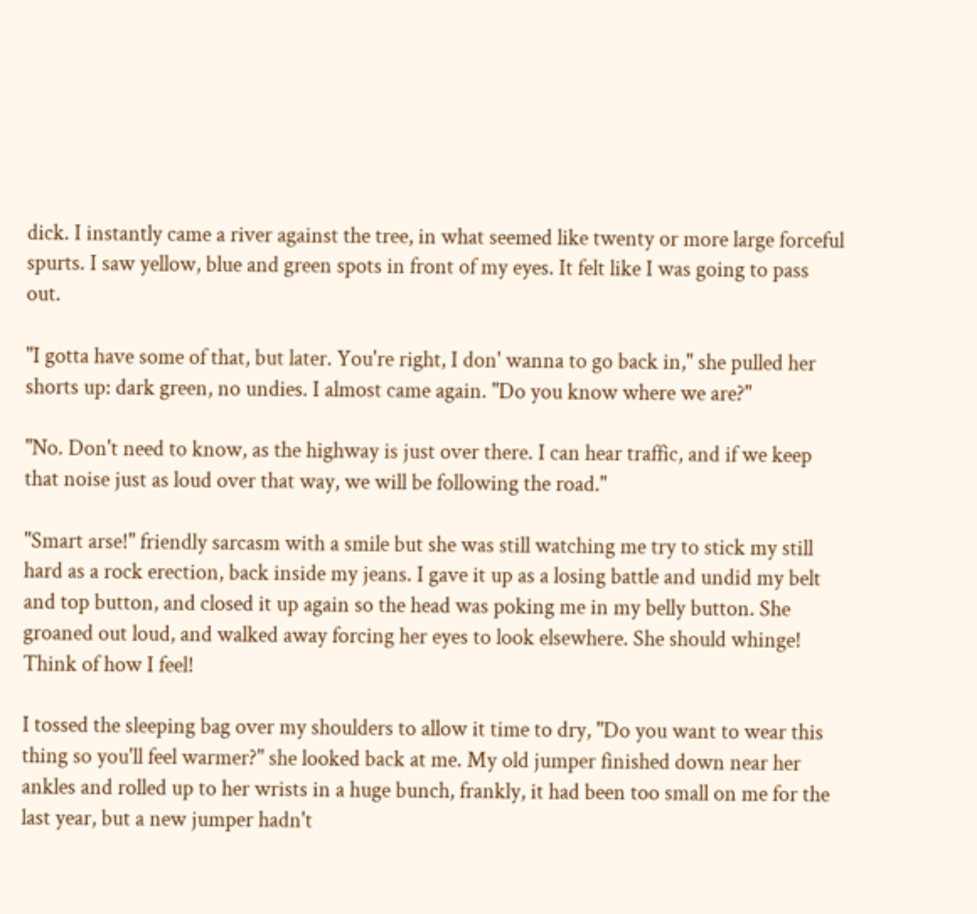dick. I instantly came a river against the tree, in what seemed like twenty or more large forceful spurts. I saw yellow, blue and green spots in front of my eyes. It felt like I was going to pass out.

"I gotta have some of that, but later. You're right, I don' wanna to go back in," she pulled her shorts up: dark green, no undies. I almost came again. "Do you know where we are?"

"No. Don't need to know, as the highway is just over there. I can hear traffic, and if we keep that noise just as loud over that way, we will be following the road."

"Smart arse!" friendly sarcasm with a smile but she was still watching me try to stick my still hard as a rock erection, back inside my jeans. I gave it up as a losing battle and undid my belt and top button, and closed it up again so the head was poking me in my belly button. She groaned out loud, and walked away forcing her eyes to look elsewhere. She should whinge! Think of how I feel!

I tossed the sleeping bag over my shoulders to allow it time to dry, "Do you want to wear this thing so you'll feel warmer?" she looked back at me. My old jumper finished down near her ankles and rolled up to her wrists in a huge bunch, frankly, it had been too small on me for the last year, but a new jumper hadn't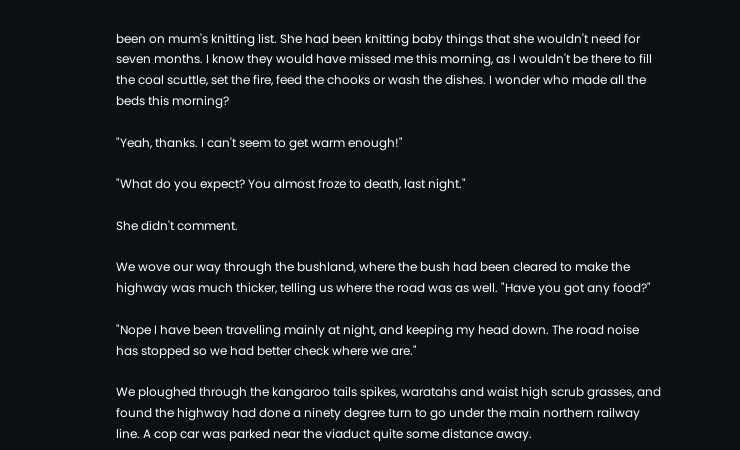been on mum's knitting list. She had been knitting baby things that she wouldn't need for seven months. I know they would have missed me this morning, as I wouldn't be there to fill the coal scuttle, set the fire, feed the chooks or wash the dishes. I wonder who made all the beds this morning?

"Yeah, thanks. I can't seem to get warm enough!"

"What do you expect? You almost froze to death, last night."

She didn't comment.

We wove our way through the bushland, where the bush had been cleared to make the highway was much thicker, telling us where the road was as well. "Have you got any food?"

"Nope I have been travelling mainly at night, and keeping my head down. The road noise has stopped so we had better check where we are."

We ploughed through the kangaroo tails spikes, waratahs and waist high scrub grasses, and found the highway had done a ninety degree turn to go under the main northern railway line. A cop car was parked near the viaduct quite some distance away.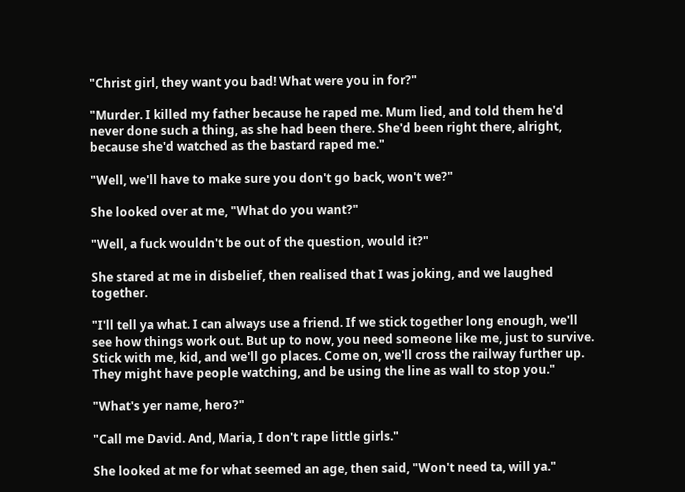"Christ girl, they want you bad! What were you in for?"

"Murder. I killed my father because he raped me. Mum lied, and told them he'd never done such a thing, as she had been there. She'd been right there, alright, because she'd watched as the bastard raped me."

"Well, we'll have to make sure you don't go back, won't we?"

She looked over at me, "What do you want?"

"Well, a fuck wouldn't be out of the question, would it?"

She stared at me in disbelief, then realised that I was joking, and we laughed together.

"I'll tell ya what. I can always use a friend. If we stick together long enough, we'll see how things work out. But up to now, you need someone like me, just to survive. Stick with me, kid, and we'll go places. Come on, we'll cross the railway further up. They might have people watching, and be using the line as wall to stop you."

"What's yer name, hero?"

"Call me David. And, Maria, I don't rape little girls."

She looked at me for what seemed an age, then said, "Won't need ta, will ya."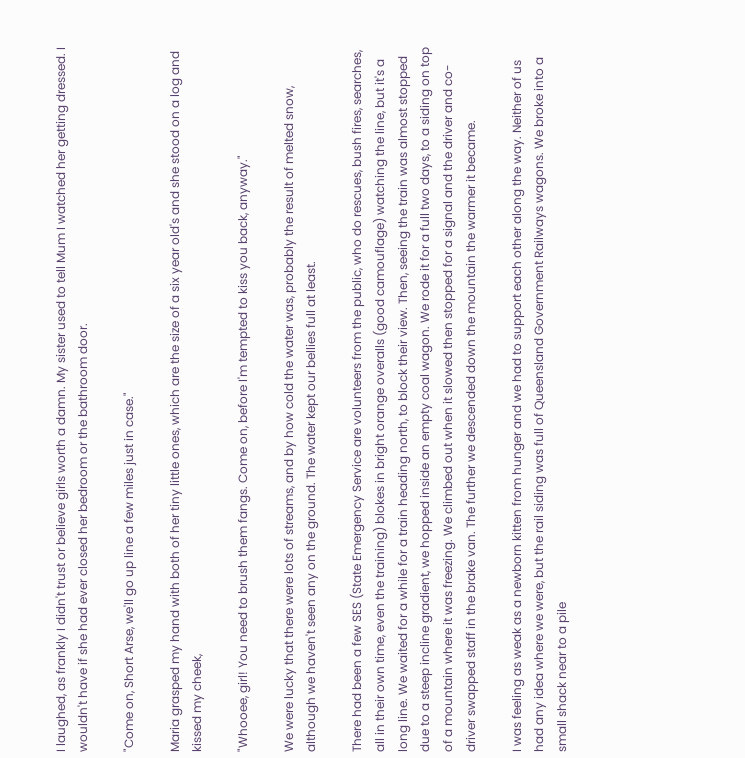I laughed, as frankly I didn't trust or believe girls worth a damn. My sister used to tell Mum I watched her getting dressed. I wouldn't have if she had ever closed her bedroom or the bathroom door.

"Come on, Short Arse, we'll go up line a few miles just in case."

Maria grasped my hand with both of her tiny little ones, which are the size of a six year old's and she stood on a log and kissed my cheek,

"Whooee, girl! You need to brush them fangs. Come on, before I'm tempted to kiss you back, anyway."

We were lucky that there were lots of streams, and by how cold the water was, probably the result of melted snow, although we haven't seen any on the ground. The water kept our bellies full at least.

There had been a few SES (State Emergency Service are volunteers from the public, who do rescues, bush fires, searches, all in their own time, even the training) blokes in bright orange overalls (good camouflage) watching the line, but it's a long line. We waited for a while for a train heading north, to block their view. Then, seeing the train was almost stopped due to a steep incline gradient, we hopped inside an empty coal wagon. We rode it for a full two days, to a siding on top of a mountain where it was freezing. We climbed out when it slowed then stopped for a signal and the driver and co-driver swapped staff in the brake van. The further we descended down the mountain the warmer it became.

I was feeling as weak as a newborn kitten from hunger and we had to support each other along the way. Neither of us had any idea where we were, but the rail siding was full of Queensland Government Railways wagons. We broke into a small shack near to a pile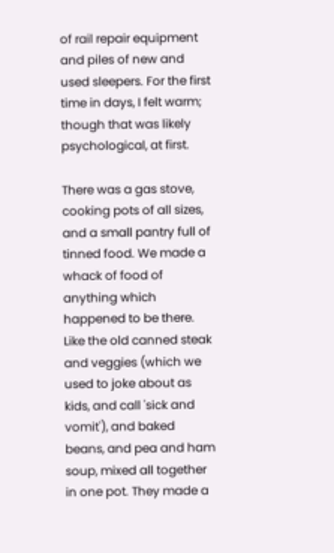of rail repair equipment and piles of new and used sleepers. For the first time in days, I felt warm; though that was likely psychological, at first.

There was a gas stove, cooking pots of all sizes, and a small pantry full of tinned food. We made a whack of food of anything which happened to be there. Like the old canned steak and veggies (which we used to joke about as kids, and call 'sick and vomit'), and baked beans, and pea and ham soup, mixed all together in one pot. They made a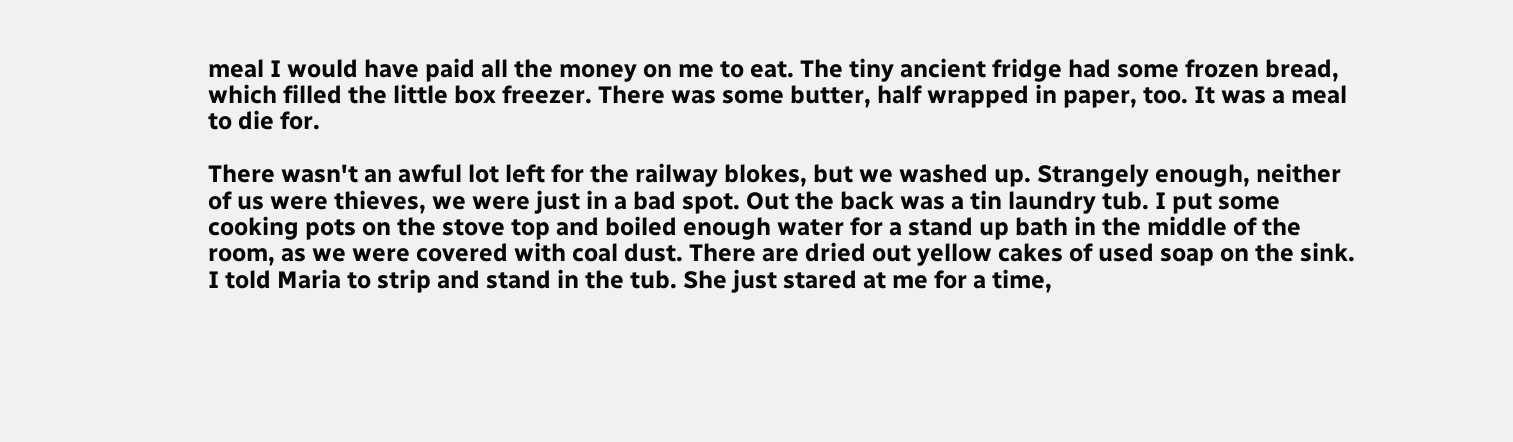meal I would have paid all the money on me to eat. The tiny ancient fridge had some frozen bread, which filled the little box freezer. There was some butter, half wrapped in paper, too. It was a meal to die for.

There wasn't an awful lot left for the railway blokes, but we washed up. Strangely enough, neither of us were thieves, we were just in a bad spot. Out the back was a tin laundry tub. I put some cooking pots on the stove top and boiled enough water for a stand up bath in the middle of the room, as we were covered with coal dust. There are dried out yellow cakes of used soap on the sink. I told Maria to strip and stand in the tub. She just stared at me for a time,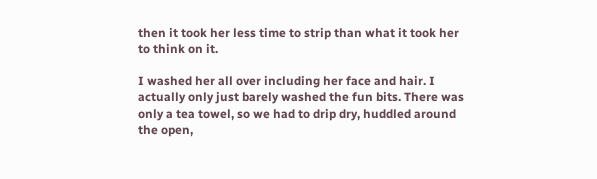then it took her less time to strip than what it took her to think on it.

I washed her all over including her face and hair. I actually only just barely washed the fun bits. There was only a tea towel, so we had to drip dry, huddled around the open,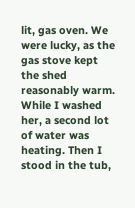lit, gas oven. We were lucky, as the gas stove kept the shed reasonably warm. While I washed her, a second lot of water was heating. Then I stood in the tub,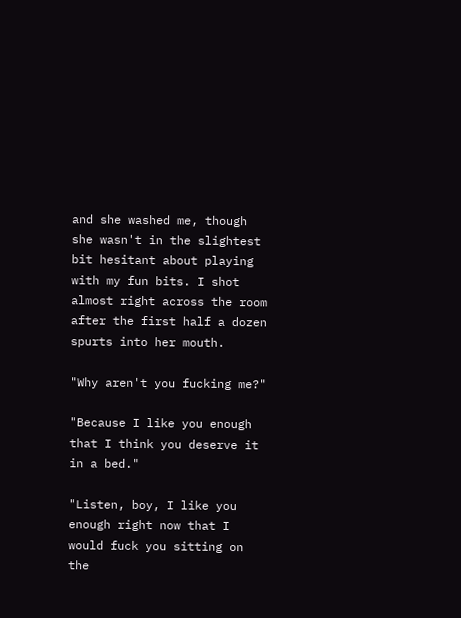and she washed me, though she wasn't in the slightest bit hesitant about playing with my fun bits. I shot almost right across the room after the first half a dozen spurts into her mouth.

"Why aren't you fucking me?"

"Because I like you enough that I think you deserve it in a bed."

"Listen, boy, I like you enough right now that I would fuck you sitting on the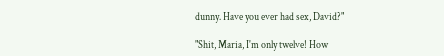dunny. Have you ever had sex, David?"

"Shit, Maria, I'm only twelve! How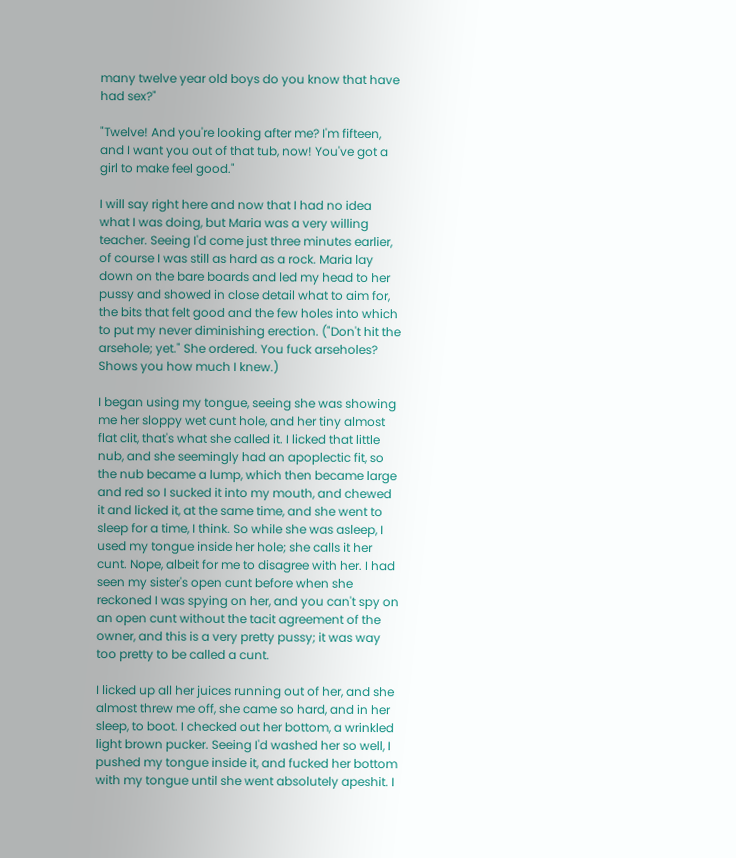many twelve year old boys do you know that have had sex?"

"Twelve! And you're looking after me? I'm fifteen, and I want you out of that tub, now! You've got a girl to make feel good."

I will say right here and now that I had no idea what I was doing, but Maria was a very willing teacher. Seeing I'd come just three minutes earlier, of course I was still as hard as a rock. Maria lay down on the bare boards and led my head to her pussy and showed in close detail what to aim for, the bits that felt good and the few holes into which to put my never diminishing erection. ("Don't hit the arsehole; yet." She ordered. You fuck arseholes? Shows you how much I knew.)

I began using my tongue, seeing she was showing me her sloppy wet cunt hole, and her tiny almost flat clit, that's what she called it. I licked that little nub, and she seemingly had an apoplectic fit, so the nub became a lump, which then became large and red so I sucked it into my mouth, and chewed it and licked it, at the same time, and she went to sleep for a time, I think. So while she was asleep, I used my tongue inside her hole; she calls it her cunt. Nope, albeit for me to disagree with her. I had seen my sister's open cunt before when she reckoned I was spying on her, and you can't spy on an open cunt without the tacit agreement of the owner, and this is a very pretty pussy; it was way too pretty to be called a cunt.

I licked up all her juices running out of her, and she almost threw me off, she came so hard, and in her sleep, to boot. I checked out her bottom, a wrinkled light brown pucker. Seeing I'd washed her so well, I pushed my tongue inside it, and fucked her bottom with my tongue until she went absolutely apeshit. I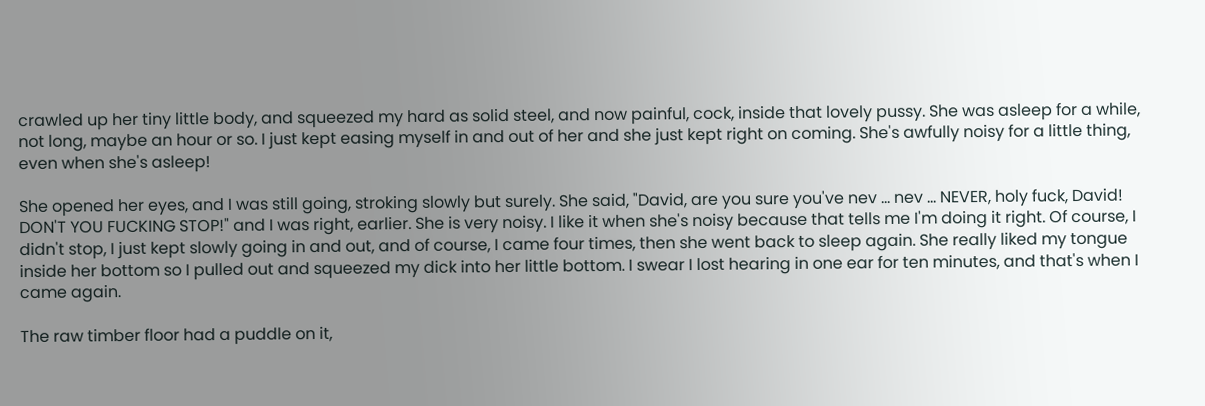crawled up her tiny little body, and squeezed my hard as solid steel, and now painful, cock, inside that lovely pussy. She was asleep for a while, not long, maybe an hour or so. I just kept easing myself in and out of her and she just kept right on coming. She's awfully noisy for a little thing, even when she's asleep!

She opened her eyes, and I was still going, stroking slowly but surely. She said, "David, are you sure you've nev ... nev ... NEVER, holy fuck, David! DON'T YOU FUCKING STOP!" and I was right, earlier. She is very noisy. I like it when she's noisy because that tells me I'm doing it right. Of course, I didn't stop, I just kept slowly going in and out, and of course, I came four times, then she went back to sleep again. She really liked my tongue inside her bottom so I pulled out and squeezed my dick into her little bottom. I swear I lost hearing in one ear for ten minutes, and that's when I came again.

The raw timber floor had a puddle on it,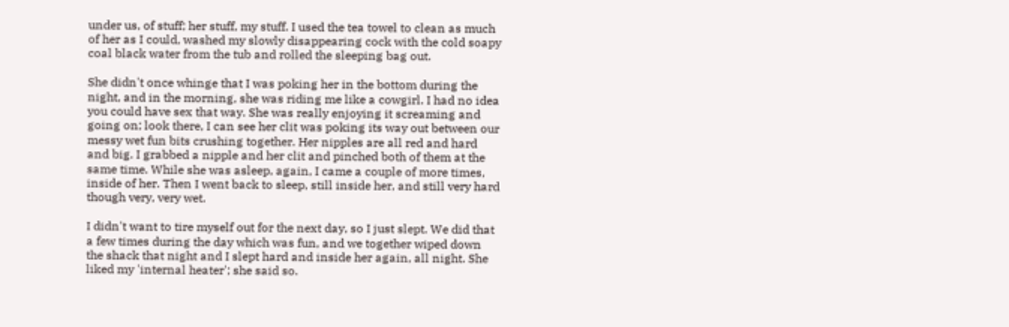under us, of stuff; her stuff, my stuff. I used the tea towel to clean as much of her as I could, washed my slowly disappearing cock with the cold soapy coal black water from the tub and rolled the sleeping bag out.

She didn't once whinge that I was poking her in the bottom during the night, and in the morning, she was riding me like a cowgirl. I had no idea you could have sex that way. She was really enjoying it screaming and going on; look there, I can see her clit was poking its way out between our messy wet fun bits crushing together. Her nipples are all red and hard and big. I grabbed a nipple and her clit and pinched both of them at the same time. While she was asleep, again, I came a couple of more times, inside of her. Then I went back to sleep, still inside her, and still very hard though very, very wet.

I didn't want to tire myself out for the next day, so I just slept. We did that a few times during the day which was fun, and we together wiped down the shack that night and I slept hard and inside her again, all night. She liked my 'internal heater'; she said so.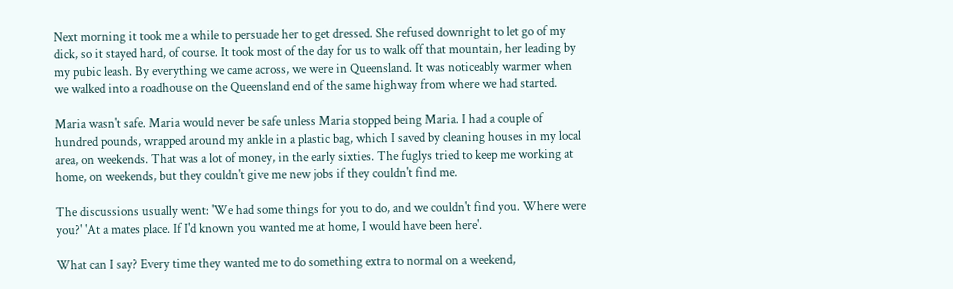Next morning it took me a while to persuade her to get dressed. She refused downright to let go of my dick, so it stayed hard, of course. It took most of the day for us to walk off that mountain, her leading by my pubic leash. By everything we came across, we were in Queensland. It was noticeably warmer when we walked into a roadhouse on the Queensland end of the same highway from where we had started.

Maria wasn't safe. Maria would never be safe unless Maria stopped being Maria. I had a couple of hundred pounds, wrapped around my ankle in a plastic bag, which I saved by cleaning houses in my local area, on weekends. That was a lot of money, in the early sixties. The fuglys tried to keep me working at home, on weekends, but they couldn't give me new jobs if they couldn't find me.

The discussions usually went: 'We had some things for you to do, and we couldn't find you. Where were you?' 'At a mates place. If I'd known you wanted me at home, I would have been here'.

What can I say? Every time they wanted me to do something extra to normal on a weekend,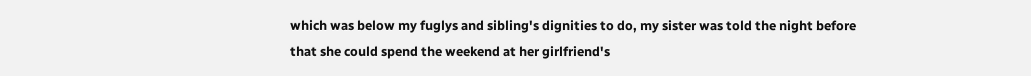which was below my fuglys and sibling's dignities to do, my sister was told the night before that she could spend the weekend at her girlfriend's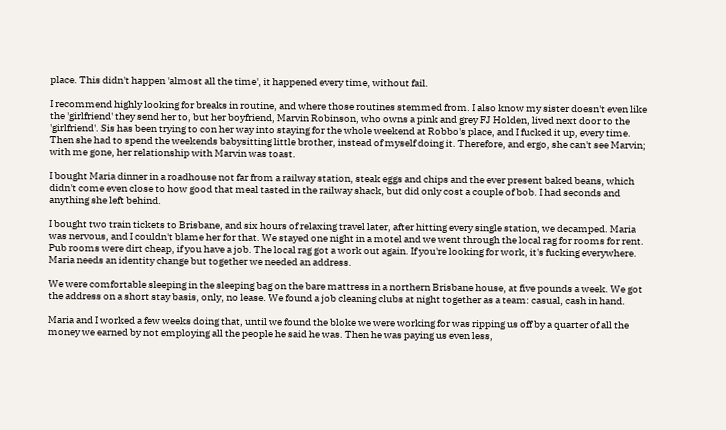place. This didn't happen 'almost all the time', it happened every time, without fail.

I recommend highly looking for breaks in routine, and where those routines stemmed from. I also know my sister doesn't even like the 'girlfriend' they send her to, but her boyfriend, Marvin Robinson, who owns a pink and grey FJ Holden, lived next door to the 'girlfriend'. Sis has been trying to con her way into staying for the whole weekend at Robbo's place, and I fucked it up, every time. Then she had to spend the weekends babysitting little brother, instead of myself doing it. Therefore, and ergo, she can't see Marvin; with me gone, her relationship with Marvin was toast.

I bought Maria dinner in a roadhouse not far from a railway station, steak eggs and chips and the ever present baked beans, which didn't come even close to how good that meal tasted in the railway shack, but did only cost a couple of bob. I had seconds and anything she left behind.

I bought two train tickets to Brisbane, and six hours of relaxing travel later, after hitting every single station, we decamped. Maria was nervous, and I couldn't blame her for that. We stayed one night in a motel and we went through the local rag for rooms for rent. Pub rooms were dirt cheap, if you have a job. The local rag got a work out again. If you're looking for work, it's fucking everywhere. Maria needs an identity change but together we needed an address.

We were comfortable sleeping in the sleeping bag on the bare mattress in a northern Brisbane house, at five pounds a week. We got the address on a short stay basis, only, no lease. We found a job cleaning clubs at night together as a team: casual, cash in hand.

Maria and I worked a few weeks doing that, until we found the bloke we were working for was ripping us off by a quarter of all the money we earned by not employing all the people he said he was. Then he was paying us even less,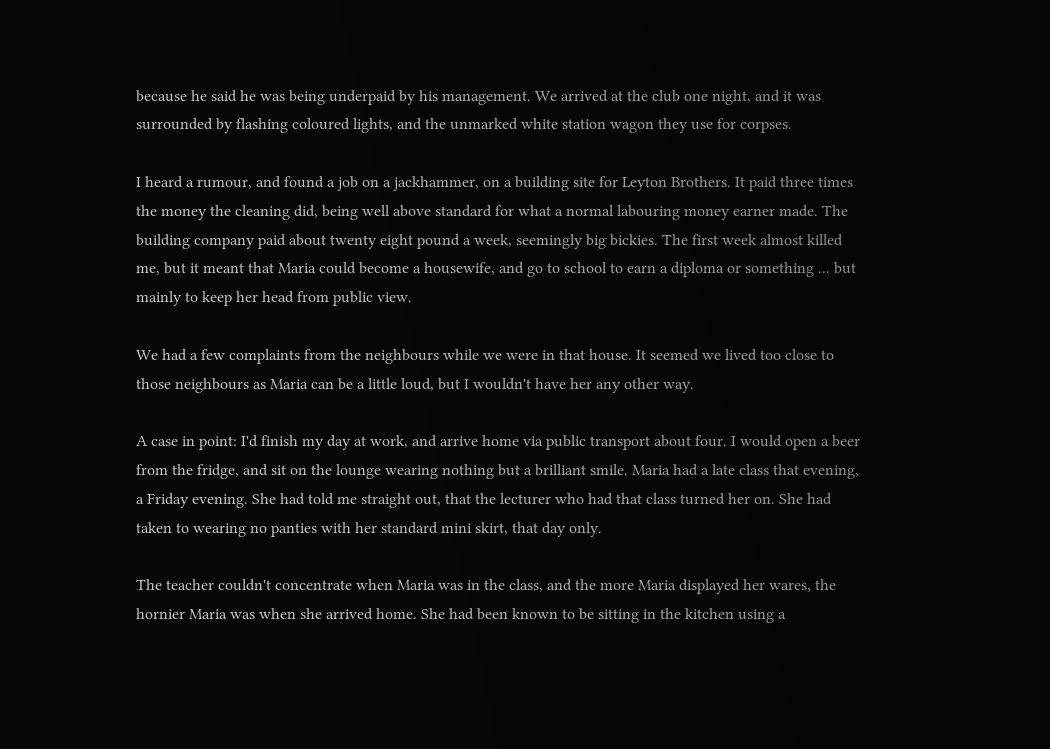because he said he was being underpaid by his management. We arrived at the club one night, and it was surrounded by flashing coloured lights, and the unmarked white station wagon they use for corpses.

I heard a rumour, and found a job on a jackhammer, on a building site for Leyton Brothers. It paid three times the money the cleaning did, being well above standard for what a normal labouring money earner made. The building company paid about twenty eight pound a week, seemingly big bickies. The first week almost killed me, but it meant that Maria could become a housewife, and go to school to earn a diploma or something ... but mainly to keep her head from public view.

We had a few complaints from the neighbours while we were in that house. It seemed we lived too close to those neighbours as Maria can be a little loud, but I wouldn't have her any other way.

A case in point: I'd finish my day at work, and arrive home via public transport about four. I would open a beer from the fridge, and sit on the lounge wearing nothing but a brilliant smile. Maria had a late class that evening, a Friday evening. She had told me straight out, that the lecturer who had that class turned her on. She had taken to wearing no panties with her standard mini skirt, that day only.

The teacher couldn't concentrate when Maria was in the class, and the more Maria displayed her wares, the hornier Maria was when she arrived home. She had been known to be sitting in the kitchen using a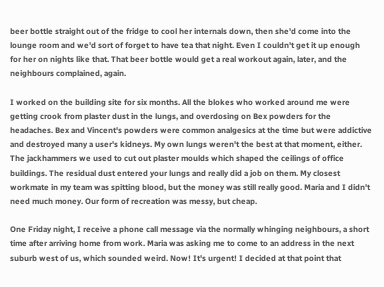beer bottle straight out of the fridge to cool her internals down, then she'd come into the lounge room and we'd sort of forget to have tea that night. Even I couldn't get it up enough for her on nights like that. That beer bottle would get a real workout again, later, and the neighbours complained, again.

I worked on the building site for six months. All the blokes who worked around me were getting crook from plaster dust in the lungs, and overdosing on Bex powders for the headaches. Bex and Vincent's powders were common analgesics at the time but were addictive and destroyed many a user's kidneys. My own lungs weren't the best at that moment, either. The jackhammers we used to cut out plaster moulds which shaped the ceilings of office buildings. The residual dust entered your lungs and really did a job on them. My closest workmate in my team was spitting blood, but the money was still really good. Maria and I didn't need much money. Our form of recreation was messy, but cheap.

One Friday night, I receive a phone call message via the normally whinging neighbours, a short time after arriving home from work. Maria was asking me to come to an address in the next suburb west of us, which sounded weird. Now! It's urgent! I decided at that point that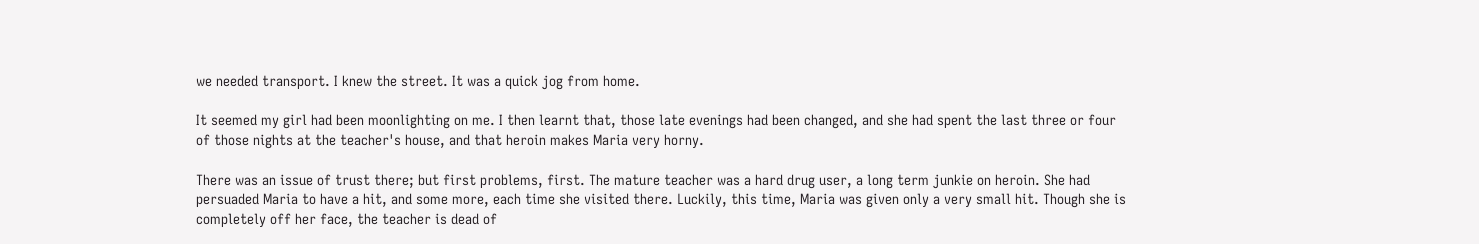we needed transport. I knew the street. It was a quick jog from home.

It seemed my girl had been moonlighting on me. I then learnt that, those late evenings had been changed, and she had spent the last three or four of those nights at the teacher's house, and that heroin makes Maria very horny.

There was an issue of trust there; but first problems, first. The mature teacher was a hard drug user, a long term junkie on heroin. She had persuaded Maria to have a hit, and some more, each time she visited there. Luckily, this time, Maria was given only a very small hit. Though she is completely off her face, the teacher is dead of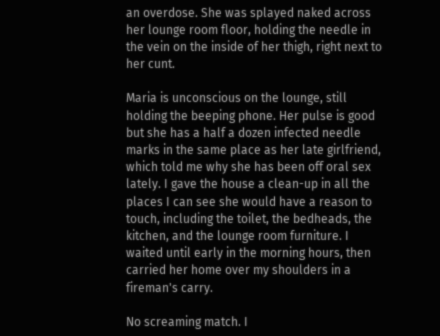an overdose. She was splayed naked across her lounge room floor, holding the needle in the vein on the inside of her thigh, right next to her cunt.

Maria is unconscious on the lounge, still holding the beeping phone. Her pulse is good but she has a half a dozen infected needle marks in the same place as her late girlfriend, which told me why she has been off oral sex lately. I gave the house a clean-up in all the places I can see she would have a reason to touch, including the toilet, the bedheads, the kitchen, and the lounge room furniture. I waited until early in the morning hours, then carried her home over my shoulders in a fireman's carry.

No screaming match. I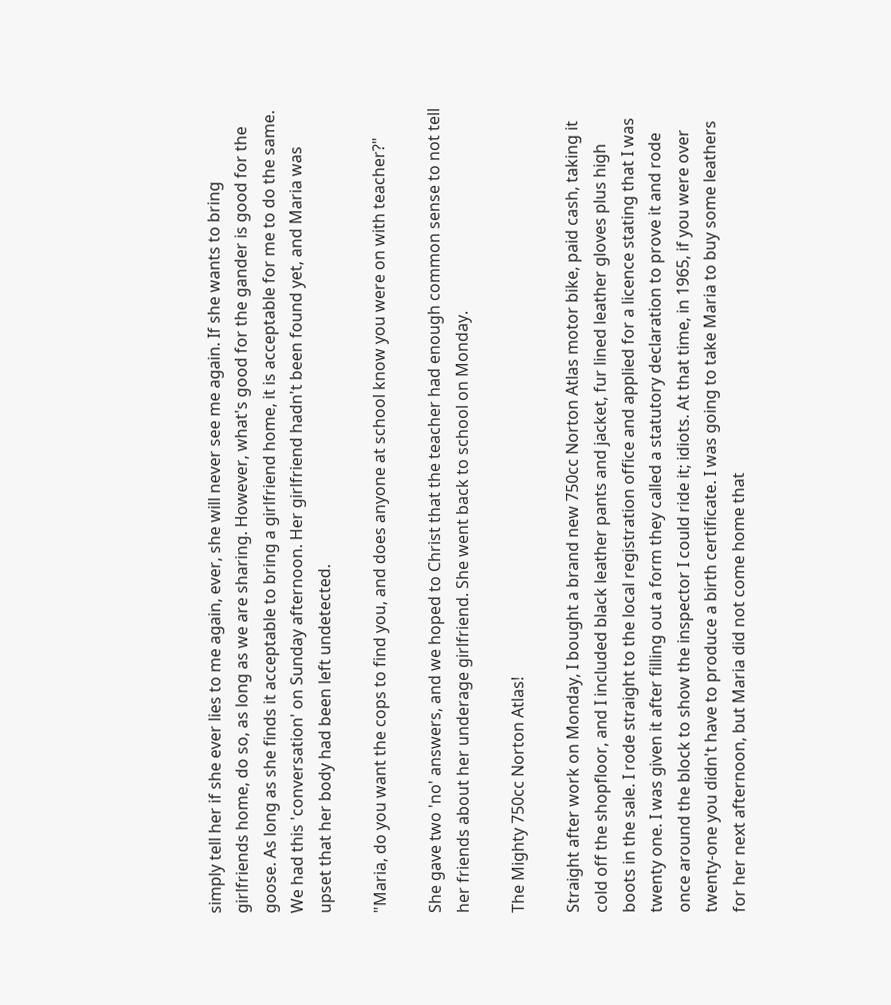simply tell her if she ever lies to me again, ever, she will never see me again. If she wants to bring girlfriends home, do so, as long as we are sharing. However, what's good for the gander is good for the goose. As long as she finds it acceptable to bring a girlfriend home, it is acceptable for me to do the same. We had this 'conversation' on Sunday afternoon. Her girlfriend hadn't been found yet, and Maria was upset that her body had been left undetected.

"Maria, do you want the cops to find you, and does anyone at school know you were on with teacher?"

She gave two 'no' answers, and we hoped to Christ that the teacher had enough common sense to not tell her friends about her underage girlfriend. She went back to school on Monday.

The Mighty 750cc Norton Atlas!

Straight after work on Monday, I bought a brand new 750cc Norton Atlas motor bike, paid cash, taking it cold off the shopfloor, and I included black leather pants and jacket, fur lined leather gloves plus high boots in the sale. I rode straight to the local registration office and applied for a licence stating that I was twenty one. I was given it after filling out a form they called a statutory declaration to prove it and rode once around the block to show the inspector I could ride it; idiots. At that time, in 1965, if you were over twenty-one you didn't have to produce a birth certificate. I was going to take Maria to buy some leathers for her next afternoon, but Maria did not come home that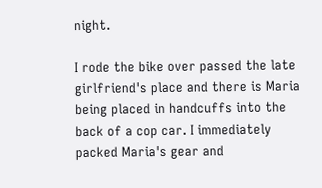night.

I rode the bike over passed the late girlfriend's place and there is Maria being placed in handcuffs into the back of a cop car. I immediately packed Maria's gear and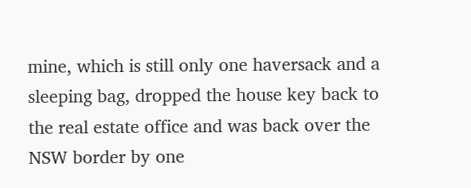mine, which is still only one haversack and a sleeping bag, dropped the house key back to the real estate office and was back over the NSW border by one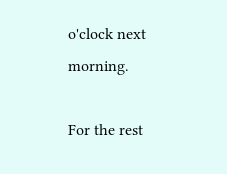o'clock next morning.

For the rest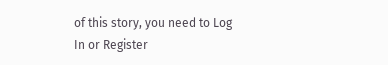of this story, you need to Log In or Register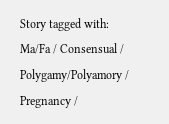Story tagged with:
Ma/Fa / Consensual / Polygamy/Polyamory / Pregnancy /